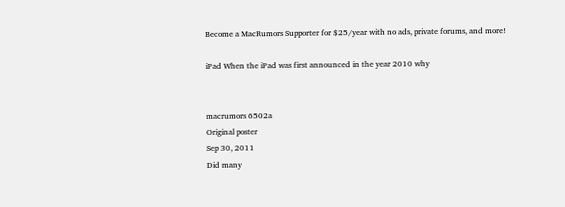Become a MacRumors Supporter for $25/year with no ads, private forums, and more!

iPad When the iPad was first announced in the year 2010 why


macrumors 6502a
Original poster
Sep 30, 2011
Did many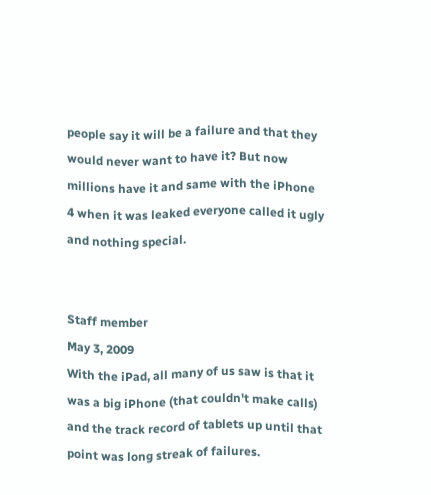people say it will be a failure and that they would never want to have it? But now millions have it and same with the iPhone 4 when it was leaked everyone called it ugly and nothing special.


Staff member
May 3, 2009
With the iPad, all many of us saw is that it was a big iPhone (that couldn't make calls) and the track record of tablets up until that point was long streak of failures.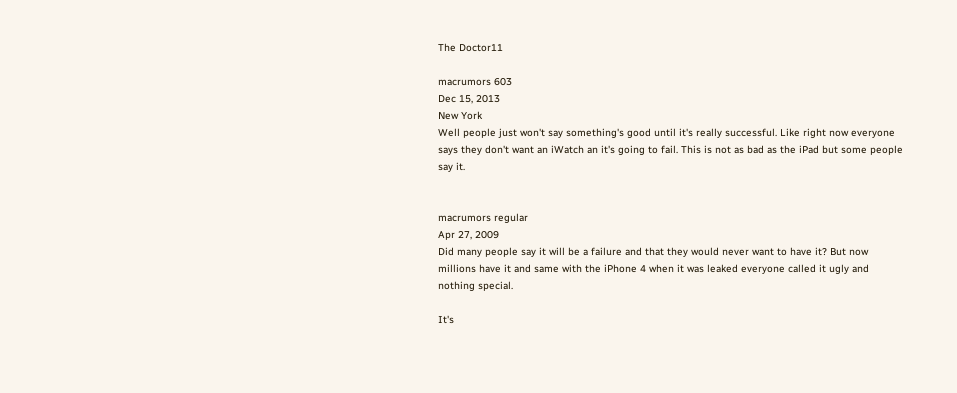The Doctor11

macrumors 603
Dec 15, 2013
New York
Well people just won't say something's good until it's really successful. Like right now everyone says they don't want an iWatch an it's going to fail. This is not as bad as the iPad but some people say it.


macrumors regular
Apr 27, 2009
Did many people say it will be a failure and that they would never want to have it? But now millions have it and same with the iPhone 4 when it was leaked everyone called it ugly and nothing special.

It's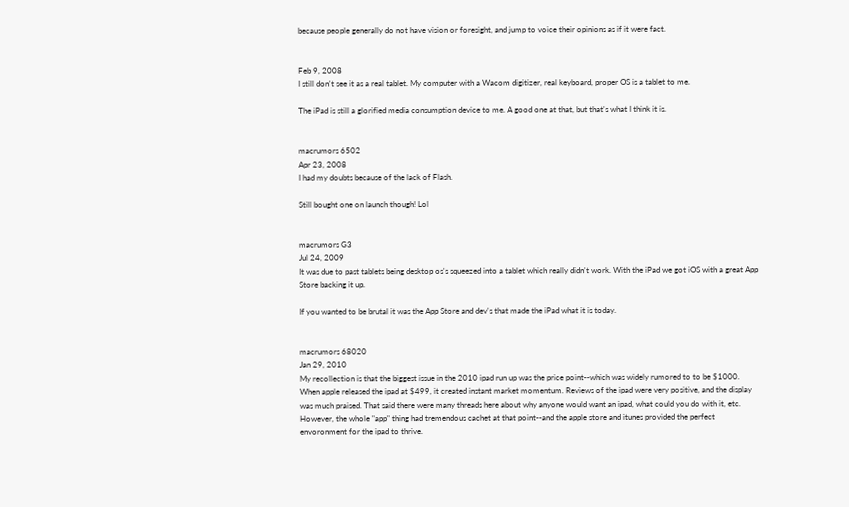because people generally do not have vision or foresight, and jump to voice their opinions as if it were fact.


Feb 9, 2008
I still don't see it as a real tablet. My computer with a Wacom digitizer, real keyboard, proper OS is a tablet to me.

The iPad is still a glorified media consumption device to me. A good one at that, but that's what I think it is.


macrumors 6502
Apr 23, 2008
I had my doubts because of the lack of Flash.

Still bought one on launch though! Lol


macrumors G3
Jul 24, 2009
It was due to past tablets being desktop os's squeezed into a tablet which really didn't work. With the iPad we got iOS with a great App Store backing it up.

If you wanted to be brutal it was the App Store and dev's that made the iPad what it is today.


macrumors 68020
Jan 29, 2010
My recollection is that the biggest issue in the 2010 ipad run up was the price point--which was widely rumored to to be $1000. When apple released the ipad at $499, it created instant market momentum. Reviews of the ipad were very positive, and the display was much praised. That said there were many threads here about why anyone would want an ipad, what could you do with it, etc. However, the whole "app" thing had tremendous cachet at that point--and the apple store and itunes provided the perfect envoronment for the ipad to thrive.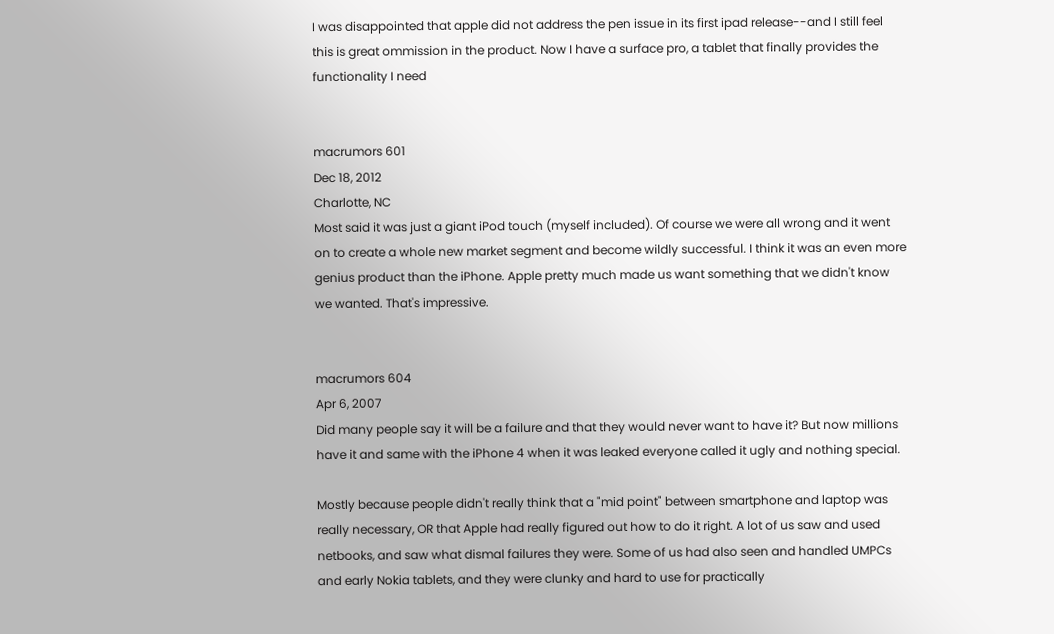I was disappointed that apple did not address the pen issue in its first ipad release--and I still feel this is great ommission in the product. Now I have a surface pro, a tablet that finally provides the functionality I need


macrumors 601
Dec 18, 2012
Charlotte, NC
Most said it was just a giant iPod touch (myself included). Of course we were all wrong and it went on to create a whole new market segment and become wildly successful. I think it was an even more genius product than the iPhone. Apple pretty much made us want something that we didn't know we wanted. That's impressive.


macrumors 604
Apr 6, 2007
Did many people say it will be a failure and that they would never want to have it? But now millions have it and same with the iPhone 4 when it was leaked everyone called it ugly and nothing special.

Mostly because people didn't really think that a "mid point" between smartphone and laptop was really necessary, OR that Apple had really figured out how to do it right. A lot of us saw and used netbooks, and saw what dismal failures they were. Some of us had also seen and handled UMPCs and early Nokia tablets, and they were clunky and hard to use for practically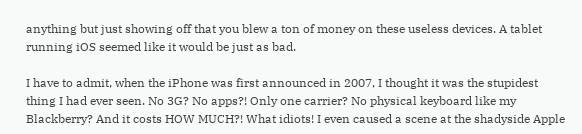anything but just showing off that you blew a ton of money on these useless devices. A tablet running iOS seemed like it would be just as bad.

I have to admit, when the iPhone was first announced in 2007, I thought it was the stupidest thing I had ever seen. No 3G? No apps?! Only one carrier? No physical keyboard like my Blackberry? And it costs HOW MUCH?! What idiots! I even caused a scene at the shadyside Apple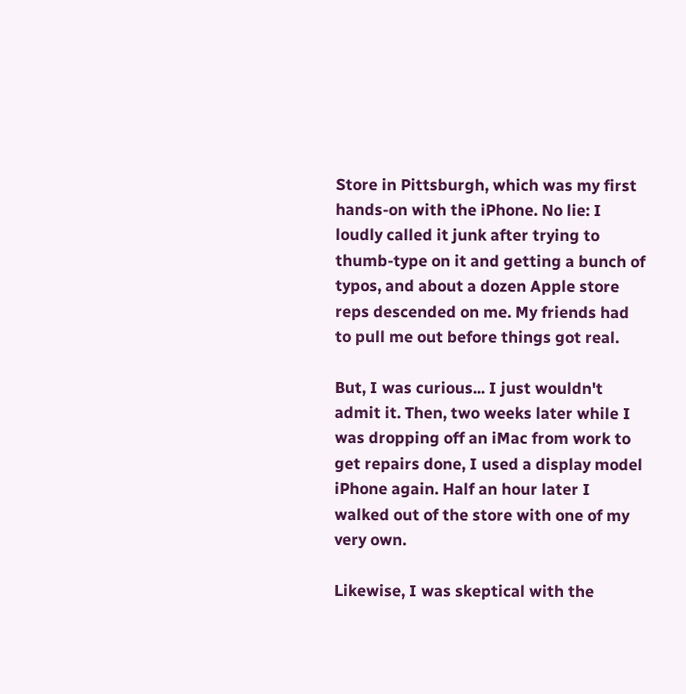Store in Pittsburgh, which was my first hands-on with the iPhone. No lie: I loudly called it junk after trying to thumb-type on it and getting a bunch of typos, and about a dozen Apple store reps descended on me. My friends had to pull me out before things got real.

But, I was curious... I just wouldn't admit it. Then, two weeks later while I was dropping off an iMac from work to get repairs done, I used a display model iPhone again. Half an hour later I walked out of the store with one of my very own.

Likewise, I was skeptical with the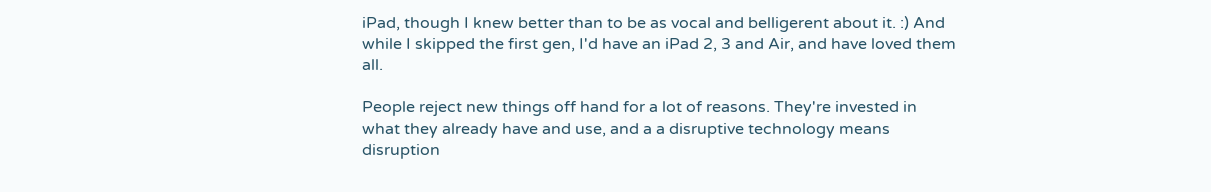iPad, though I knew better than to be as vocal and belligerent about it. :) And while I skipped the first gen, I'd have an iPad 2, 3 and Air, and have loved them all.

People reject new things off hand for a lot of reasons. They're invested in what they already have and use, and a a disruptive technology means disruption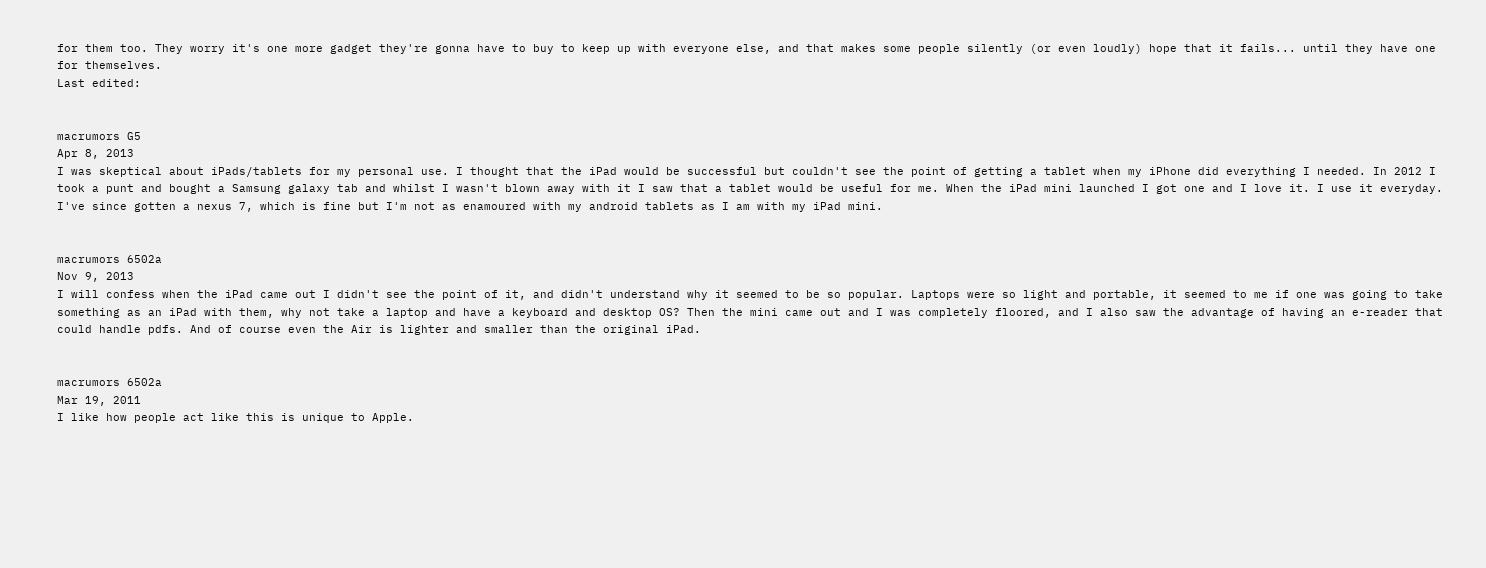for them too. They worry it's one more gadget they're gonna have to buy to keep up with everyone else, and that makes some people silently (or even loudly) hope that it fails... until they have one for themselves.
Last edited:


macrumors G5
Apr 8, 2013
I was skeptical about iPads/tablets for my personal use. I thought that the iPad would be successful but couldn't see the point of getting a tablet when my iPhone did everything I needed. In 2012 I took a punt and bought a Samsung galaxy tab and whilst I wasn't blown away with it I saw that a tablet would be useful for me. When the iPad mini launched I got one and I love it. I use it everyday. I've since gotten a nexus 7, which is fine but I'm not as enamoured with my android tablets as I am with my iPad mini.


macrumors 6502a
Nov 9, 2013
I will confess when the iPad came out I didn't see the point of it, and didn't understand why it seemed to be so popular. Laptops were so light and portable, it seemed to me if one was going to take something as an iPad with them, why not take a laptop and have a keyboard and desktop OS? Then the mini came out and I was completely floored, and I also saw the advantage of having an e-reader that could handle pdfs. And of course even the Air is lighter and smaller than the original iPad.


macrumors 6502a
Mar 19, 2011
I like how people act like this is unique to Apple.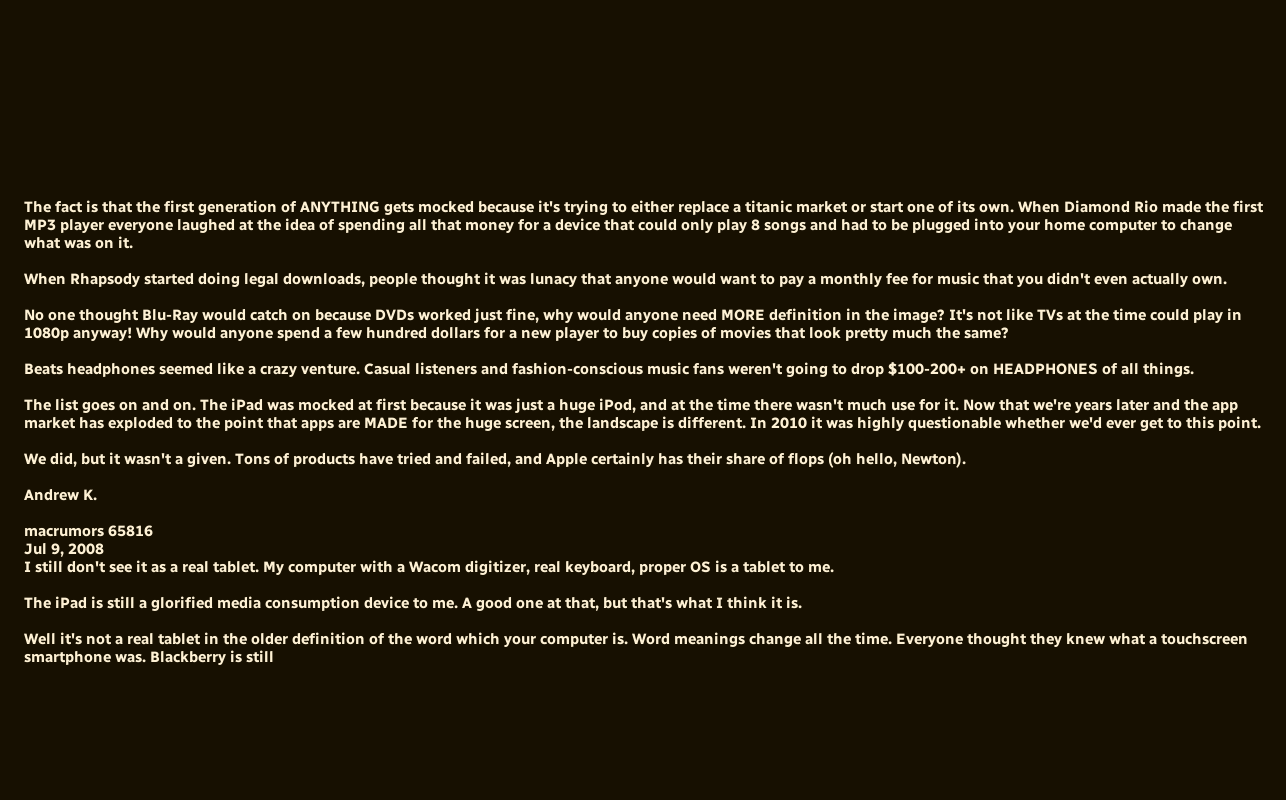The fact is that the first generation of ANYTHING gets mocked because it's trying to either replace a titanic market or start one of its own. When Diamond Rio made the first MP3 player everyone laughed at the idea of spending all that money for a device that could only play 8 songs and had to be plugged into your home computer to change what was on it.

When Rhapsody started doing legal downloads, people thought it was lunacy that anyone would want to pay a monthly fee for music that you didn't even actually own.

No one thought Blu-Ray would catch on because DVDs worked just fine, why would anyone need MORE definition in the image? It's not like TVs at the time could play in 1080p anyway! Why would anyone spend a few hundred dollars for a new player to buy copies of movies that look pretty much the same?

Beats headphones seemed like a crazy venture. Casual listeners and fashion-conscious music fans weren't going to drop $100-200+ on HEADPHONES of all things.

The list goes on and on. The iPad was mocked at first because it was just a huge iPod, and at the time there wasn't much use for it. Now that we're years later and the app market has exploded to the point that apps are MADE for the huge screen, the landscape is different. In 2010 it was highly questionable whether we'd ever get to this point.

We did, but it wasn't a given. Tons of products have tried and failed, and Apple certainly has their share of flops (oh hello, Newton).

Andrew K.

macrumors 65816
Jul 9, 2008
I still don't see it as a real tablet. My computer with a Wacom digitizer, real keyboard, proper OS is a tablet to me.

The iPad is still a glorified media consumption device to me. A good one at that, but that's what I think it is.

Well it's not a real tablet in the older definition of the word which your computer is. Word meanings change all the time. Everyone thought they knew what a touchscreen smartphone was. Blackberry is still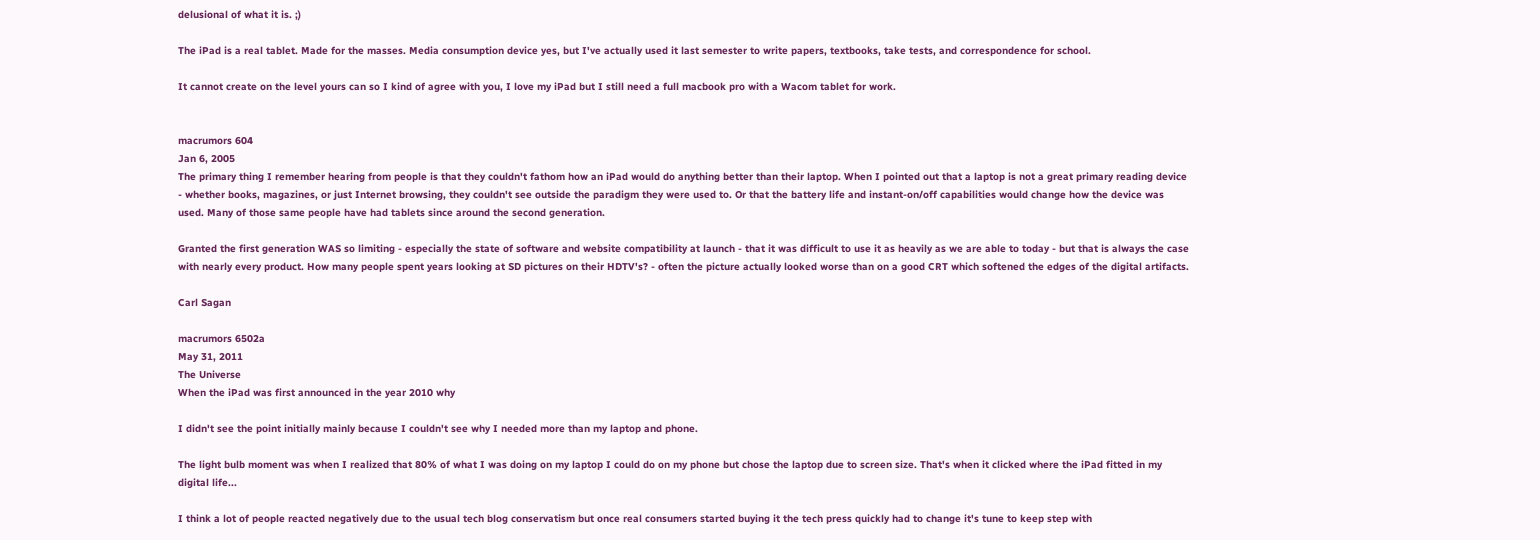delusional of what it is. ;)

The iPad is a real tablet. Made for the masses. Media consumption device yes, but I've actually used it last semester to write papers, textbooks, take tests, and correspondence for school.

It cannot create on the level yours can so I kind of agree with you, I love my iPad but I still need a full macbook pro with a Wacom tablet for work.


macrumors 604
Jan 6, 2005
The primary thing I remember hearing from people is that they couldn't fathom how an iPad would do anything better than their laptop. When I pointed out that a laptop is not a great primary reading device - whether books, magazines, or just Internet browsing, they couldn't see outside the paradigm they were used to. Or that the battery life and instant-on/off capabilities would change how the device was used. Many of those same people have had tablets since around the second generation.

Granted the first generation WAS so limiting - especially the state of software and website compatibility at launch - that it was difficult to use it as heavily as we are able to today - but that is always the case with nearly every product. How many people spent years looking at SD pictures on their HDTV's? - often the picture actually looked worse than on a good CRT which softened the edges of the digital artifacts.

Carl Sagan

macrumors 6502a
May 31, 2011
The Universe
When the iPad was first announced in the year 2010 why

I didn't see the point initially mainly because I couldn't see why I needed more than my laptop and phone.

The light bulb moment was when I realized that 80% of what I was doing on my laptop I could do on my phone but chose the laptop due to screen size. That's when it clicked where the iPad fitted in my digital life...

I think a lot of people reacted negatively due to the usual tech blog conservatism but once real consumers started buying it the tech press quickly had to change it's tune to keep step with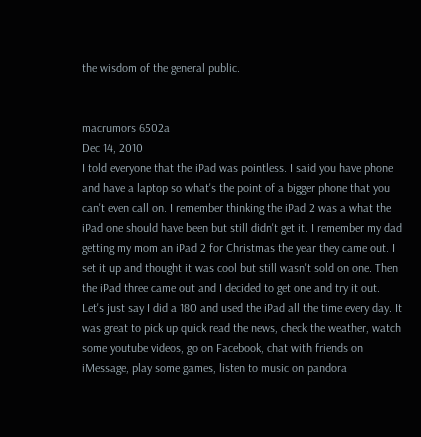the wisdom of the general public.


macrumors 6502a
Dec 14, 2010
I told everyone that the iPad was pointless. I said you have phone and have a laptop so what's the point of a bigger phone that you can't even call on. I remember thinking the iPad 2 was a what the iPad one should have been but still didn't get it. I remember my dad getting my mom an iPad 2 for Christmas the year they came out. I set it up and thought it was cool but still wasn't sold on one. Then the iPad three came out and I decided to get one and try it out. Let's just say I did a 180 and used the iPad all the time every day. It was great to pick up quick read the news, check the weather, watch some youtube videos, go on Facebook, chat with friends on iMessage, play some games, listen to music on pandora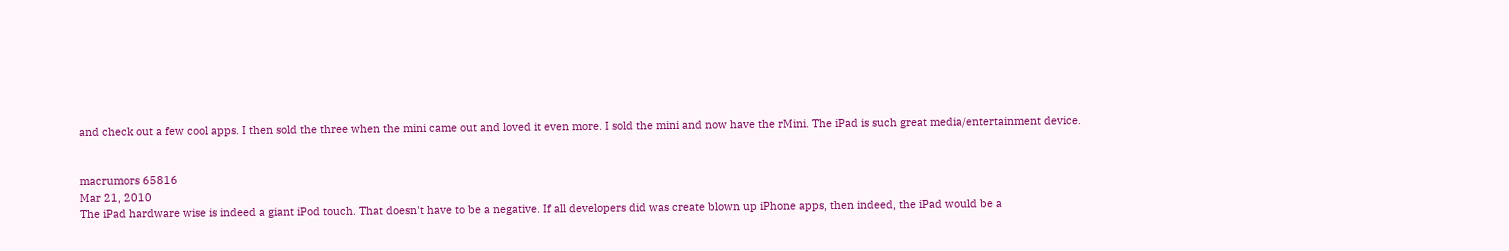and check out a few cool apps. I then sold the three when the mini came out and loved it even more. I sold the mini and now have the rMini. The iPad is such great media/entertainment device.


macrumors 65816
Mar 21, 2010
The iPad hardware wise is indeed a giant iPod touch. That doesn't have to be a negative. If all developers did was create blown up iPhone apps, then indeed, the iPad would be a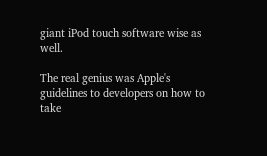giant iPod touch software wise as well.

The real genius was Apple's guidelines to developers on how to take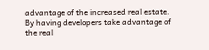advantage of the increased real estate. By having developers take advantage of the real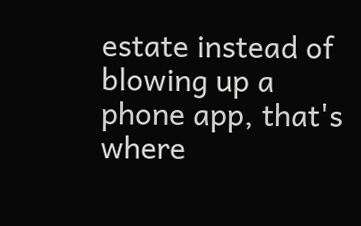estate instead of blowing up a phone app, that's where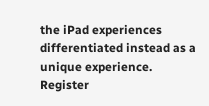the iPad experiences differentiated instead as a unique experience.
Register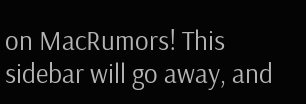on MacRumors! This sidebar will go away, and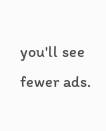you'll see fewer ads.